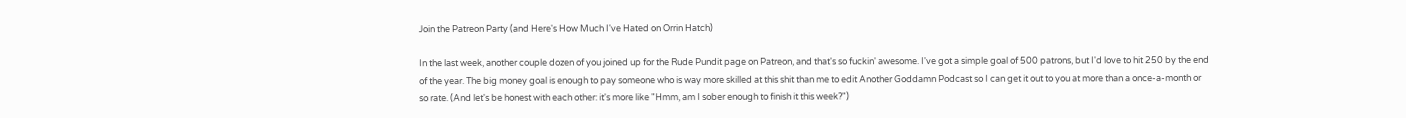Join the Patreon Party (and Here's How Much I've Hated on Orrin Hatch)

In the last week, another couple dozen of you joined up for the Rude Pundit page on Patreon, and that's so fuckin' awesome. I've got a simple goal of 500 patrons, but I'd love to hit 250 by the end of the year. The big money goal is enough to pay someone who is way more skilled at this shit than me to edit Another Goddamn Podcast so I can get it out to you at more than a once-a-month or so rate. (And let's be honest with each other: it's more like "Hmm, am I sober enough to finish it this week?")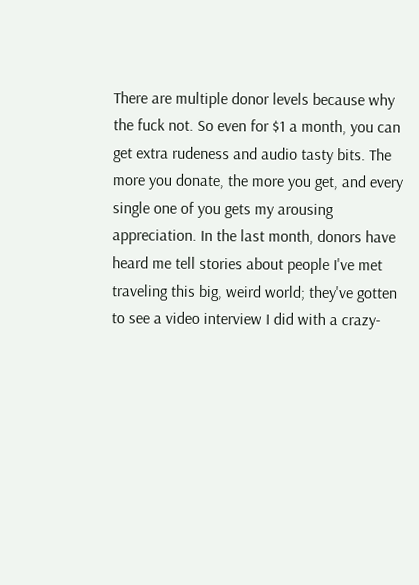There are multiple donor levels because why the fuck not. So even for $1 a month, you can get extra rudeness and audio tasty bits. The more you donate, the more you get, and every single one of you gets my arousing appreciation. In the last month, donors have heard me tell stories about people I've met traveling this big, weird world; they've gotten to see a video interview I did with a crazy-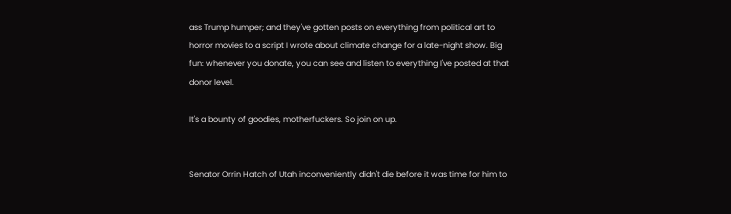ass Trump humper; and they've gotten posts on everything from political art to horror movies to a script I wrote about climate change for a late-night show. Big fun: whenever you donate, you can see and listen to everything I've posted at that donor level.

It's a bounty of goodies, motherfuckers. So join on up.


Senator Orrin Hatch of Utah inconveniently didn't die before it was time for him to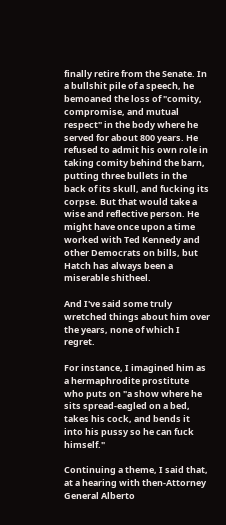finally retire from the Senate. In a bullshit pile of a speech, he bemoaned the loss of "comity, compromise, and mutual respect" in the body where he served for about 800 years. He refused to admit his own role in taking comity behind the barn, putting three bullets in the back of its skull, and fucking its corpse. But that would take a wise and reflective person. He might have once upon a time worked with Ted Kennedy and other Democrats on bills, but Hatch has always been a miserable shitheel.

And I've said some truly wretched things about him over the years, none of which I regret.

For instance, I imagined him as a hermaphrodite prostitute who puts on "a show where he sits spread-eagled on a bed, takes his cock, and bends it into his pussy so he can fuck himself."

Continuing a theme, I said that, at a hearing with then-Attorney General Alberto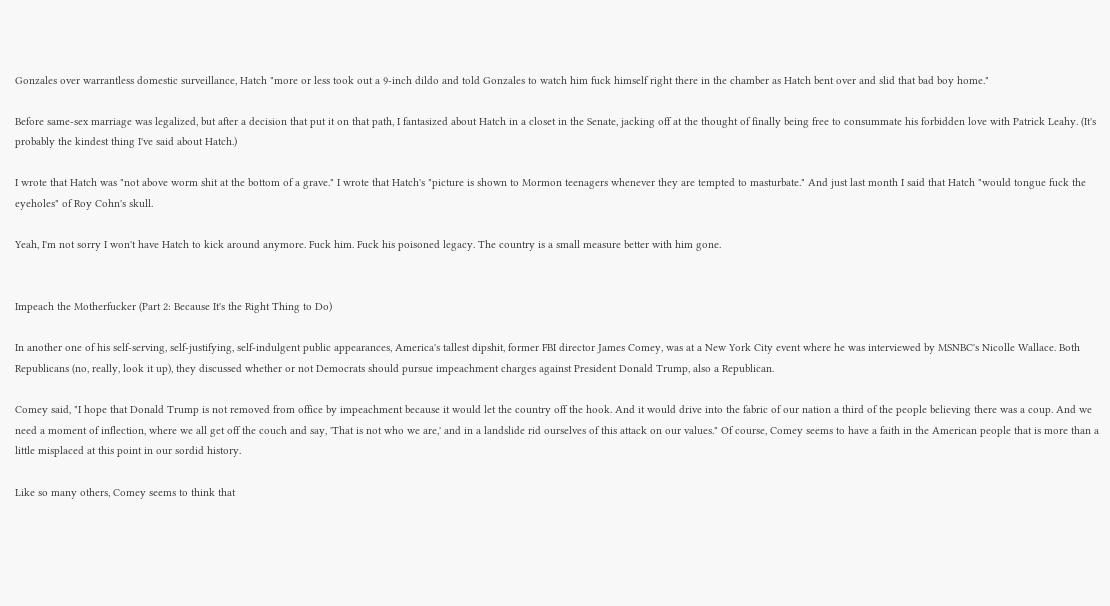Gonzales over warrantless domestic surveillance, Hatch "more or less took out a 9-inch dildo and told Gonzales to watch him fuck himself right there in the chamber as Hatch bent over and slid that bad boy home."

Before same-sex marriage was legalized, but after a decision that put it on that path, I fantasized about Hatch in a closet in the Senate, jacking off at the thought of finally being free to consummate his forbidden love with Patrick Leahy. (It's probably the kindest thing I've said about Hatch.)

I wrote that Hatch was "not above worm shit at the bottom of a grave." I wrote that Hatch's "picture is shown to Mormon teenagers whenever they are tempted to masturbate." And just last month I said that Hatch "would tongue fuck the eyeholes" of Roy Cohn's skull.

Yeah, I'm not sorry I won't have Hatch to kick around anymore. Fuck him. Fuck his poisoned legacy. The country is a small measure better with him gone.


Impeach the Motherfucker (Part 2: Because It's the Right Thing to Do)

In another one of his self-serving, self-justifying, self-indulgent public appearances, America's tallest dipshit, former FBI director James Comey, was at a New York City event where he was interviewed by MSNBC's Nicolle Wallace. Both Republicans (no, really, look it up), they discussed whether or not Democrats should pursue impeachment charges against President Donald Trump, also a Republican.

Comey said, "I hope that Donald Trump is not removed from office by impeachment because it would let the country off the hook. And it would drive into the fabric of our nation a third of the people believing there was a coup. And we need a moment of inflection, where we all get off the couch and say, 'That is not who we are,' and in a landslide rid ourselves of this attack on our values." Of course, Comey seems to have a faith in the American people that is more than a little misplaced at this point in our sordid history.

Like so many others, Comey seems to think that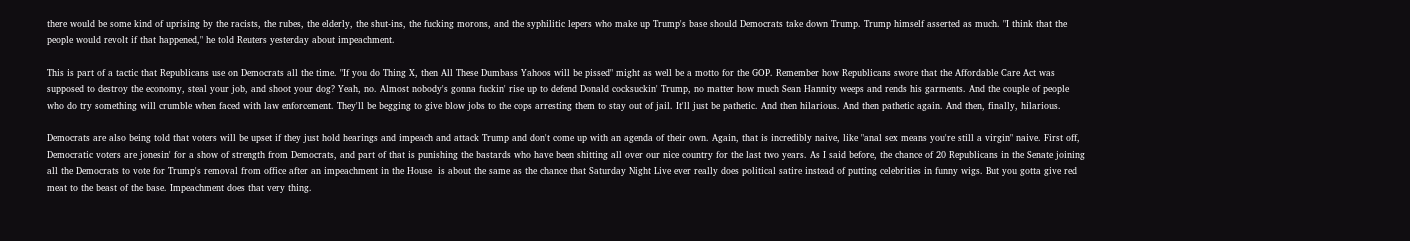there would be some kind of uprising by the racists, the rubes, the elderly, the shut-ins, the fucking morons, and the syphilitic lepers who make up Trump's base should Democrats take down Trump. Trump himself asserted as much. "I think that the people would revolt if that happened," he told Reuters yesterday about impeachment.

This is part of a tactic that Republicans use on Democrats all the time. "If you do Thing X, then All These Dumbass Yahoos will be pissed" might as well be a motto for the GOP. Remember how Republicans swore that the Affordable Care Act was supposed to destroy the economy, steal your job, and shoot your dog? Yeah, no. Almost nobody's gonna fuckin' rise up to defend Donald cocksuckin' Trump, no matter how much Sean Hannity weeps and rends his garments. And the couple of people who do try something will crumble when faced with law enforcement. They'll be begging to give blow jobs to the cops arresting them to stay out of jail. It'll just be pathetic. And then hilarious. And then pathetic again. And then, finally, hilarious.

Democrats are also being told that voters will be upset if they just hold hearings and impeach and attack Trump and don't come up with an agenda of their own. Again, that is incredibly naive, like "anal sex means you're still a virgin" naive. First off, Democratic voters are jonesin' for a show of strength from Democrats, and part of that is punishing the bastards who have been shitting all over our nice country for the last two years. As I said before, the chance of 20 Republicans in the Senate joining all the Democrats to vote for Trump's removal from office after an impeachment in the House  is about the same as the chance that Saturday Night Live ever really does political satire instead of putting celebrities in funny wigs. But you gotta give red meat to the beast of the base. Impeachment does that very thing.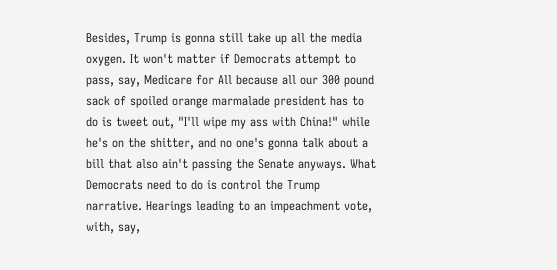Besides, Trump is gonna still take up all the media oxygen. It won't matter if Democrats attempt to pass, say, Medicare for All because all our 300 pound sack of spoiled orange marmalade president has to do is tweet out, "I'll wipe my ass with China!" while he's on the shitter, and no one's gonna talk about a bill that also ain't passing the Senate anyways. What Democrats need to do is control the Trump narrative. Hearings leading to an impeachment vote, with, say,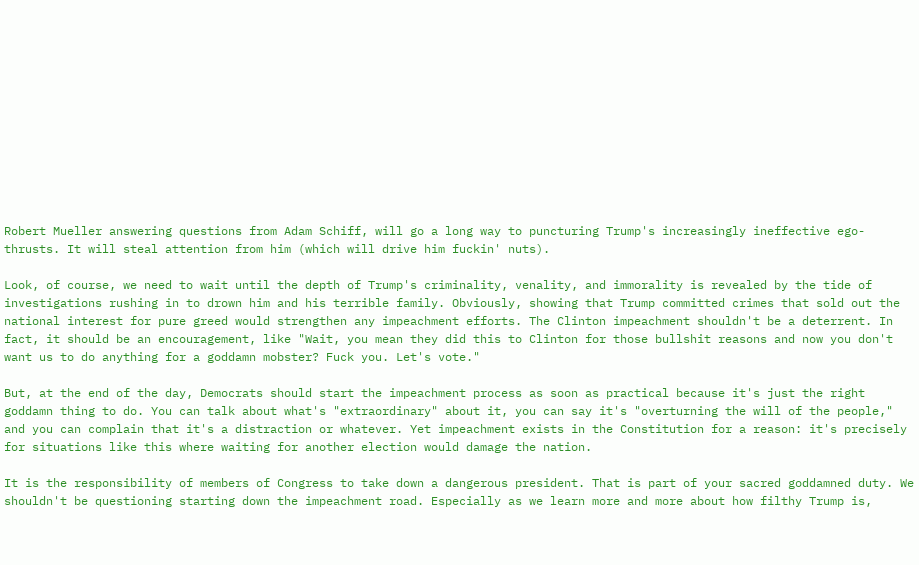Robert Mueller answering questions from Adam Schiff, will go a long way to puncturing Trump's increasingly ineffective ego-thrusts. It will steal attention from him (which will drive him fuckin' nuts).

Look, of course, we need to wait until the depth of Trump's criminality, venality, and immorality is revealed by the tide of investigations rushing in to drown him and his terrible family. Obviously, showing that Trump committed crimes that sold out the national interest for pure greed would strengthen any impeachment efforts. The Clinton impeachment shouldn't be a deterrent. In fact, it should be an encouragement, like "Wait, you mean they did this to Clinton for those bullshit reasons and now you don't want us to do anything for a goddamn mobster? Fuck you. Let's vote."

But, at the end of the day, Democrats should start the impeachment process as soon as practical because it's just the right goddamn thing to do. You can talk about what's "extraordinary" about it, you can say it's "overturning the will of the people," and you can complain that it's a distraction or whatever. Yet impeachment exists in the Constitution for a reason: it's precisely for situations like this where waiting for another election would damage the nation.

It is the responsibility of members of Congress to take down a dangerous president. That is part of your sacred goddamned duty. We shouldn't be questioning starting down the impeachment road. Especially as we learn more and more about how filthy Trump is,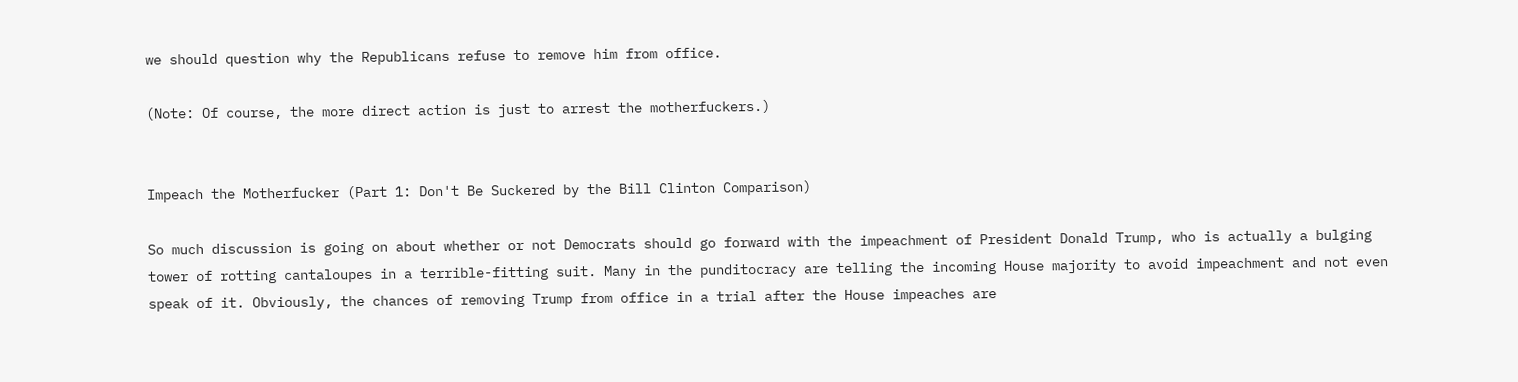we should question why the Republicans refuse to remove him from office.

(Note: Of course, the more direct action is just to arrest the motherfuckers.)


Impeach the Motherfucker (Part 1: Don't Be Suckered by the Bill Clinton Comparison)

So much discussion is going on about whether or not Democrats should go forward with the impeachment of President Donald Trump, who is actually a bulging tower of rotting cantaloupes in a terrible-fitting suit. Many in the punditocracy are telling the incoming House majority to avoid impeachment and not even speak of it. Obviously, the chances of removing Trump from office in a trial after the House impeaches are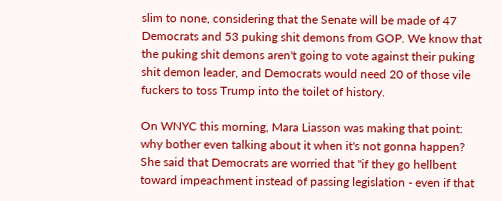slim to none, considering that the Senate will be made of 47 Democrats and 53 puking shit demons from GOP. We know that the puking shit demons aren't going to vote against their puking shit demon leader, and Democrats would need 20 of those vile fuckers to toss Trump into the toilet of history.

On WNYC this morning, Mara Liasson was making that point: why bother even talking about it when it's not gonna happen? She said that Democrats are worried that "if they go hellbent toward impeachment instead of passing legislation - even if that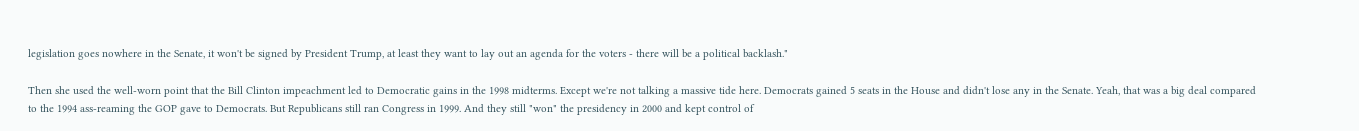legislation goes nowhere in the Senate, it won't be signed by President Trump, at least they want to lay out an agenda for the voters - there will be a political backlash."

Then she used the well-worn point that the Bill Clinton impeachment led to Democratic gains in the 1998 midterms. Except we're not talking a massive tide here. Democrats gained 5 seats in the House and didn't lose any in the Senate. Yeah, that was a big deal compared to the 1994 ass-reaming the GOP gave to Democrats. But Republicans still ran Congress in 1999. And they still "won" the presidency in 2000 and kept control of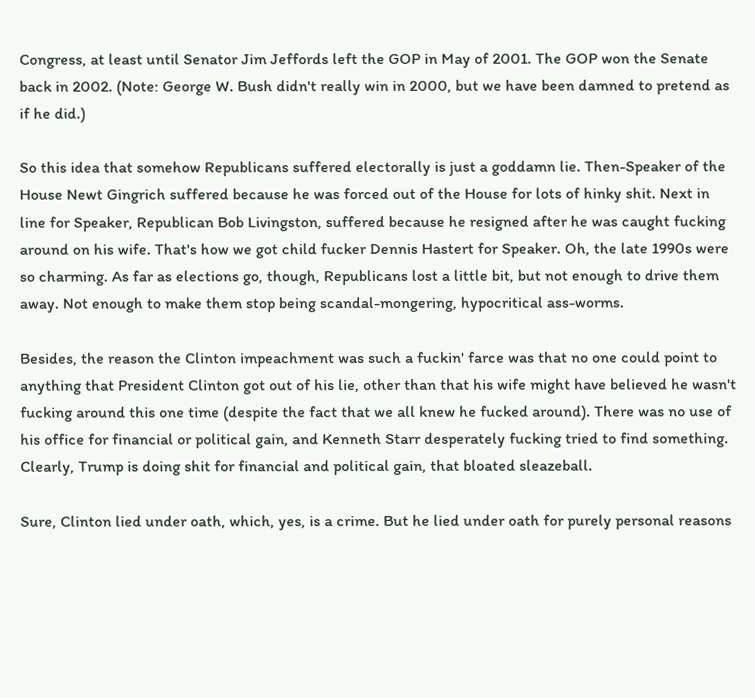Congress, at least until Senator Jim Jeffords left the GOP in May of 2001. The GOP won the Senate back in 2002. (Note: George W. Bush didn't really win in 2000, but we have been damned to pretend as if he did.)

So this idea that somehow Republicans suffered electorally is just a goddamn lie. Then-Speaker of the House Newt Gingrich suffered because he was forced out of the House for lots of hinky shit. Next in line for Speaker, Republican Bob Livingston, suffered because he resigned after he was caught fucking around on his wife. That's how we got child fucker Dennis Hastert for Speaker. Oh, the late 1990s were so charming. As far as elections go, though, Republicans lost a little bit, but not enough to drive them away. Not enough to make them stop being scandal-mongering, hypocritical ass-worms.

Besides, the reason the Clinton impeachment was such a fuckin' farce was that no one could point to anything that President Clinton got out of his lie, other than that his wife might have believed he wasn't fucking around this one time (despite the fact that we all knew he fucked around). There was no use of his office for financial or political gain, and Kenneth Starr desperately fucking tried to find something. Clearly, Trump is doing shit for financial and political gain, that bloated sleazeball.

Sure, Clinton lied under oath, which, yes, is a crime. But he lied under oath for purely personal reasons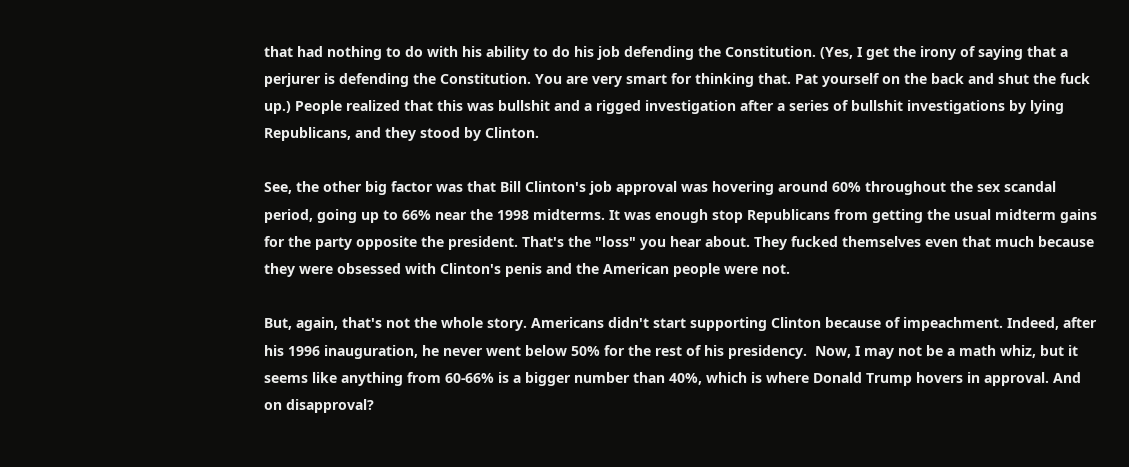that had nothing to do with his ability to do his job defending the Constitution. (Yes, I get the irony of saying that a perjurer is defending the Constitution. You are very smart for thinking that. Pat yourself on the back and shut the fuck up.) People realized that this was bullshit and a rigged investigation after a series of bullshit investigations by lying Republicans, and they stood by Clinton.

See, the other big factor was that Bill Clinton's job approval was hovering around 60% throughout the sex scandal period, going up to 66% near the 1998 midterms. It was enough stop Republicans from getting the usual midterm gains for the party opposite the president. That's the "loss" you hear about. They fucked themselves even that much because they were obsessed with Clinton's penis and the American people were not.

But, again, that's not the whole story. Americans didn't start supporting Clinton because of impeachment. Indeed, after his 1996 inauguration, he never went below 50% for the rest of his presidency.  Now, I may not be a math whiz, but it seems like anything from 60-66% is a bigger number than 40%, which is where Donald Trump hovers in approval. And on disapproval?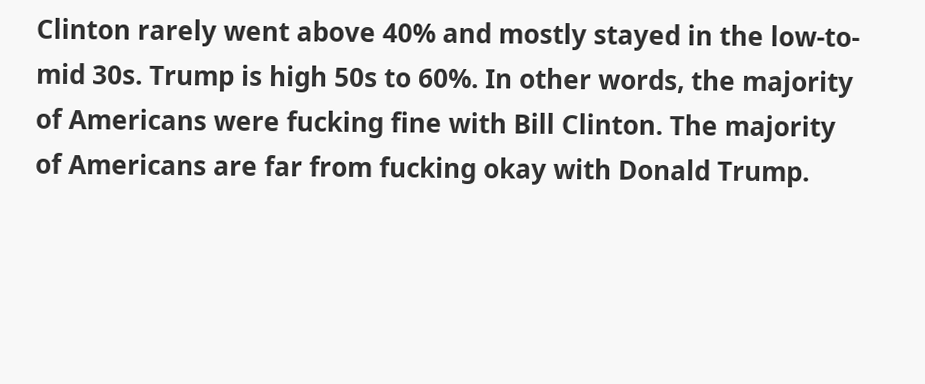Clinton rarely went above 40% and mostly stayed in the low-to-mid 30s. Trump is high 50s to 60%. In other words, the majority of Americans were fucking fine with Bill Clinton. The majority of Americans are far from fucking okay with Donald Trump.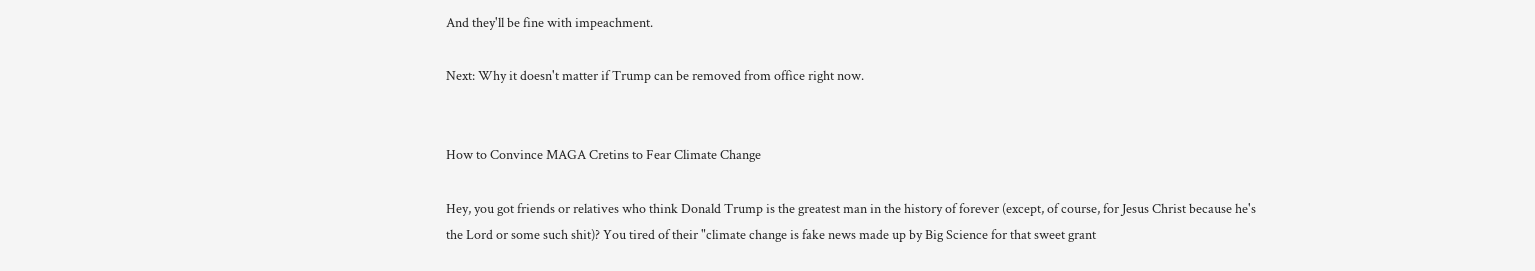And they'll be fine with impeachment.

Next: Why it doesn't matter if Trump can be removed from office right now.


How to Convince MAGA Cretins to Fear Climate Change

Hey, you got friends or relatives who think Donald Trump is the greatest man in the history of forever (except, of course, for Jesus Christ because he's the Lord or some such shit)? You tired of their "climate change is fake news made up by Big Science for that sweet grant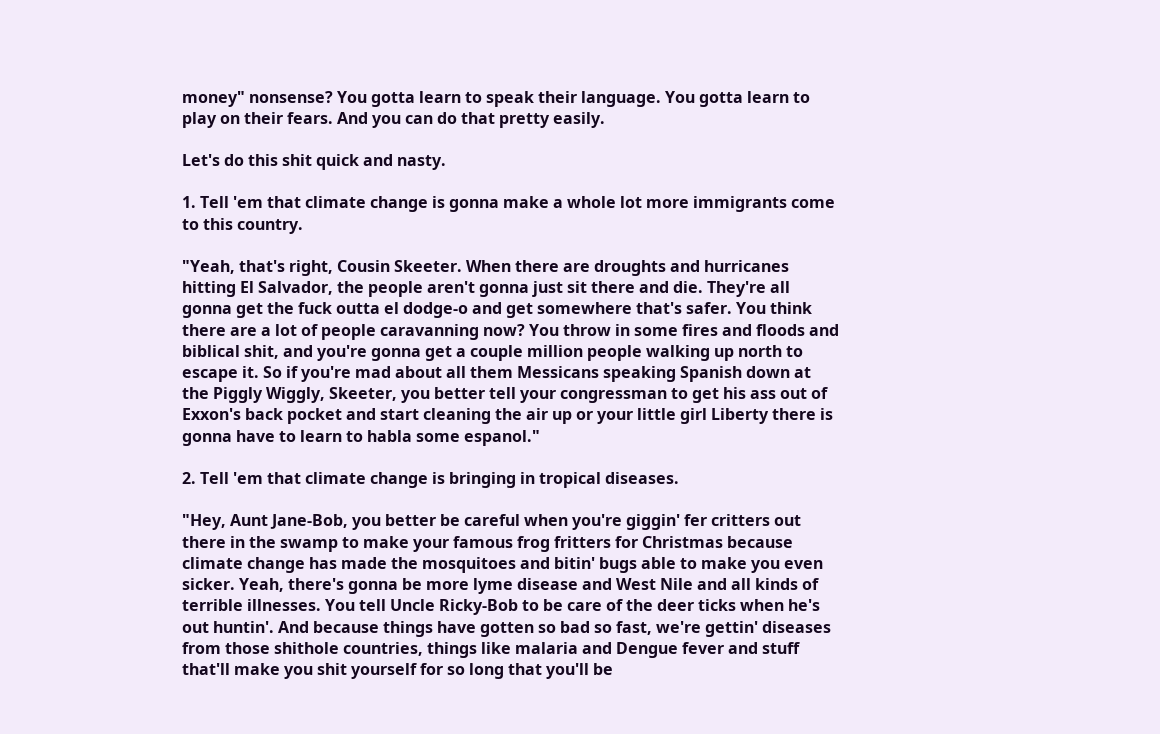money" nonsense? You gotta learn to speak their language. You gotta learn to play on their fears. And you can do that pretty easily.

Let's do this shit quick and nasty.

1. Tell 'em that climate change is gonna make a whole lot more immigrants come to this country.

"Yeah, that's right, Cousin Skeeter. When there are droughts and hurricanes hitting El Salvador, the people aren't gonna just sit there and die. They're all gonna get the fuck outta el dodge-o and get somewhere that's safer. You think there are a lot of people caravanning now? You throw in some fires and floods and biblical shit, and you're gonna get a couple million people walking up north to escape it. So if you're mad about all them Messicans speaking Spanish down at the Piggly Wiggly, Skeeter, you better tell your congressman to get his ass out of Exxon's back pocket and start cleaning the air up or your little girl Liberty there is gonna have to learn to habla some espanol."

2. Tell 'em that climate change is bringing in tropical diseases.

"Hey, Aunt Jane-Bob, you better be careful when you're giggin' fer critters out there in the swamp to make your famous frog fritters for Christmas because climate change has made the mosquitoes and bitin' bugs able to make you even sicker. Yeah, there's gonna be more lyme disease and West Nile and all kinds of terrible illnesses. You tell Uncle Ricky-Bob to be care of the deer ticks when he's out huntin'. And because things have gotten so bad so fast, we're gettin' diseases from those shithole countries, things like malaria and Dengue fever and stuff that'll make you shit yourself for so long that you'll be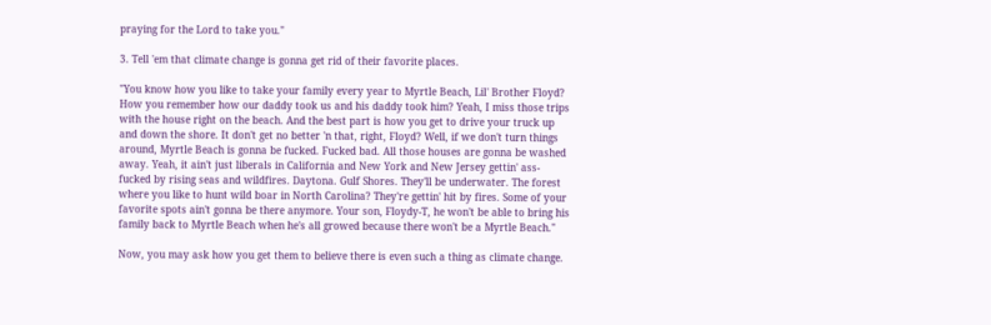praying for the Lord to take you."

3. Tell 'em that climate change is gonna get rid of their favorite places.

"You know how you like to take your family every year to Myrtle Beach, Lil' Brother Floyd? How you remember how our daddy took us and his daddy took him? Yeah, I miss those trips with the house right on the beach. And the best part is how you get to drive your truck up and down the shore. It don't get no better 'n that, right, Floyd? Well, if we don't turn things around, Myrtle Beach is gonna be fucked. Fucked bad. All those houses are gonna be washed away. Yeah, it ain't just liberals in California and New York and New Jersey gettin' ass-fucked by rising seas and wildfires. Daytona. Gulf Shores. They'll be underwater. The forest where you like to hunt wild boar in North Carolina? They're gettin' hit by fires. Some of your favorite spots ain't gonna be there anymore. Your son, Floydy-T, he won't be able to bring his family back to Myrtle Beach when he's all growed because there won't be a Myrtle Beach."

Now, you may ask how you get them to believe there is even such a thing as climate change.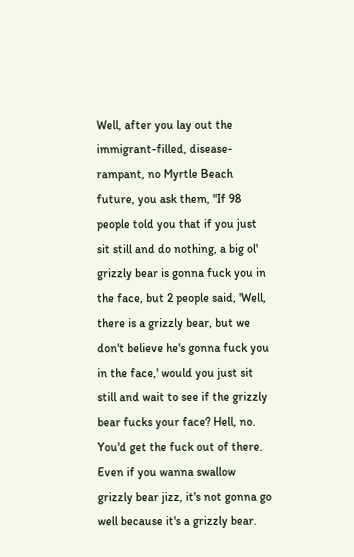Well, after you lay out the immigrant-filled, disease-rampant, no Myrtle Beach future, you ask them, "If 98 people told you that if you just sit still and do nothing, a big ol' grizzly bear is gonna fuck you in the face, but 2 people said, 'Well, there is a grizzly bear, but we don't believe he's gonna fuck you in the face,' would you just sit still and wait to see if the grizzly bear fucks your face? Hell, no. You'd get the fuck out of there. Even if you wanna swallow grizzly bear jizz, it's not gonna go well because it's a grizzly bear.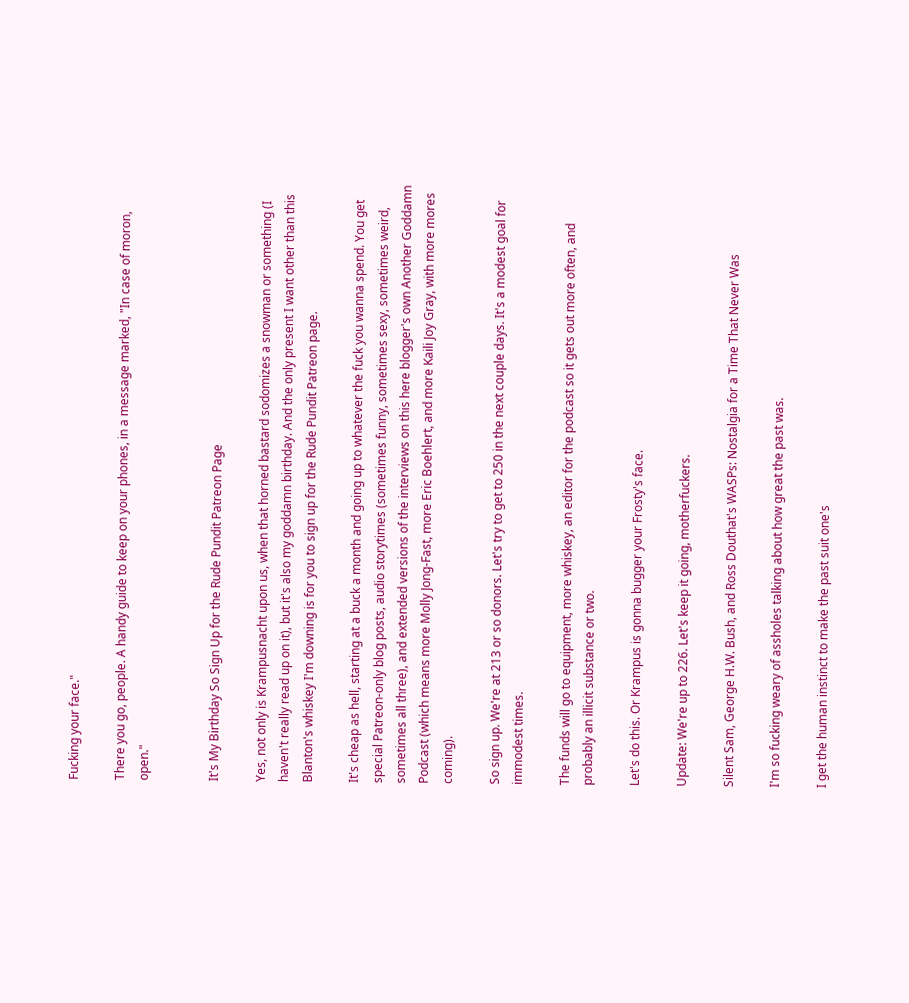Fucking your face."

There you go, people. A handy guide to keep on your phones, in a message marked, "In case of moron, open."


It's My Birthday So Sign Up for the Rude Pundit Patreon Page

Yes, not only is Krampusnacht upon us, when that horned bastard sodomizes a snowman or something (I haven't really read up on it), but it's also my goddamn birthday. And the only present I want other than this Blanton's whiskey I'm downing is for you to sign up for the Rude Pundit Patreon page.

It's cheap as hell, starting at a buck a month and going up to whatever the fuck you wanna spend. You get special Patreon-only blog posts, audio storytimes (sometimes funny, sometimes sexy, sometimes weird, sometimes all three), and extended versions of the interviews on this here blogger's own Another Goddamn Podcast (which means more Molly Jong-Fast, more Eric Boehlert, and more Kaili Joy Gray, with more mores coming).

So sign up. We're at 213 or so donors. Let's try to get to 250 in the next couple days. It's a modest goal for immodest times.

The funds will go to equipment, more whiskey, an editor for the podcast so it gets out more often, and probably an illicit substance or two.

Let's do this. Or Krampus is gonna bugger your Frosty's face.

Update: We're up to 226. Let's keep it going, motherfuckers.

Silent Sam, George H.W. Bush, and Ross Douthat's WASPs: Nostalgia for a Time That Never Was

I'm so fucking weary of assholes talking about how great the past was.

I get the human instinct to make the past suit one's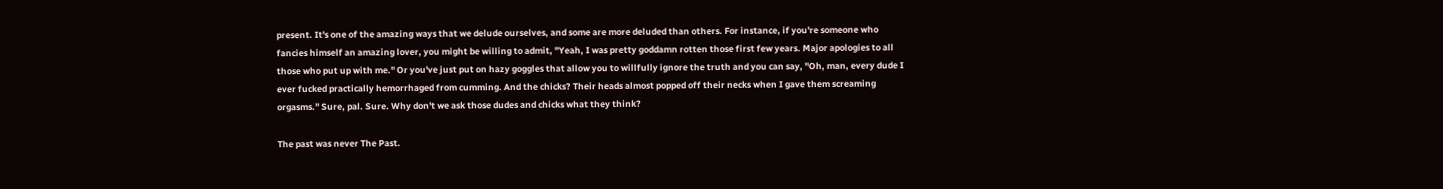present. It's one of the amazing ways that we delude ourselves, and some are more deluded than others. For instance, if you're someone who fancies himself an amazing lover, you might be willing to admit, "Yeah, I was pretty goddamn rotten those first few years. Major apologies to all those who put up with me." Or you've just put on hazy goggles that allow you to willfully ignore the truth and you can say, "Oh, man, every dude I ever fucked practically hemorrhaged from cumming. And the chicks? Their heads almost popped off their necks when I gave them screaming orgasms." Sure, pal. Sure. Why don't we ask those dudes and chicks what they think?

The past was never The Past.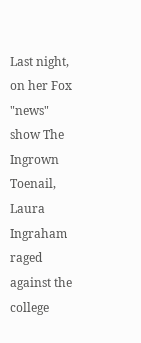Last night, on her Fox "news" show The Ingrown Toenail, Laura Ingraham raged against the college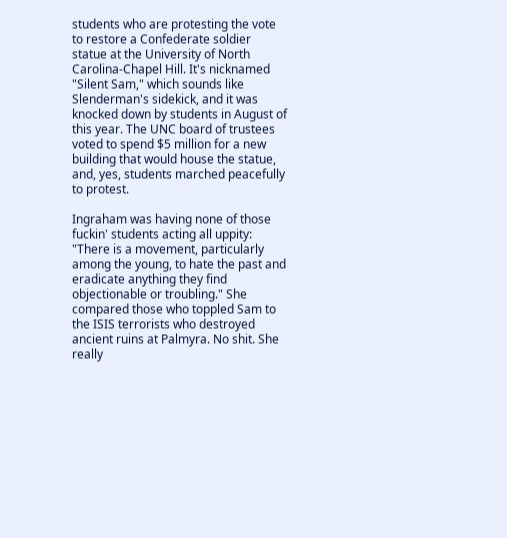students who are protesting the vote to restore a Confederate soldier statue at the University of North Carolina-Chapel Hill. It's nicknamed "Silent Sam," which sounds like Slenderman's sidekick, and it was knocked down by students in August of this year. The UNC board of trustees voted to spend $5 million for a new building that would house the statue, and, yes, students marched peacefully to protest.

Ingraham was having none of those fuckin' students acting all uppity: "There is a movement, particularly among the young, to hate the past and eradicate anything they find objectionable or troubling." She compared those who toppled Sam to the ISIS terrorists who destroyed ancient ruins at Palmyra. No shit. She really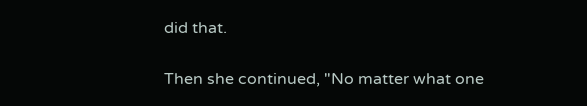did that.

Then she continued, "No matter what one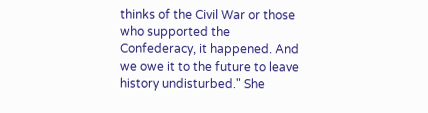thinks of the Civil War or those who supported the Confederacy, it happened. And we owe it to the future to leave history undisturbed." She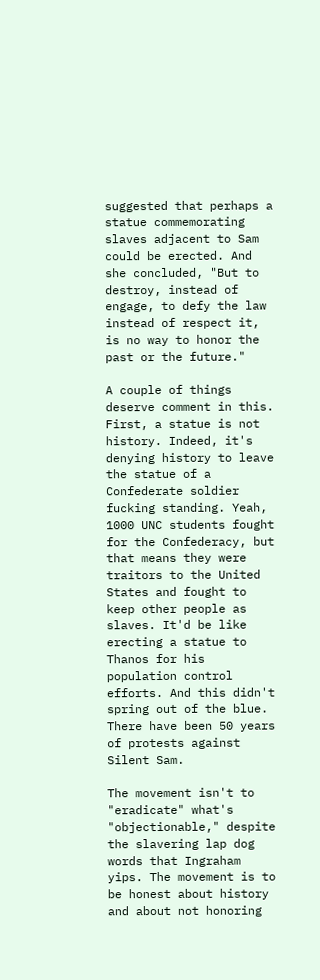suggested that perhaps a statue commemorating slaves adjacent to Sam could be erected. And she concluded, "But to destroy, instead of engage, to defy the law instead of respect it, is no way to honor the past or the future."

A couple of things deserve comment in this. First, a statue is not history. Indeed, it's denying history to leave the statue of a Confederate soldier fucking standing. Yeah, 1000 UNC students fought for the Confederacy, but that means they were traitors to the United States and fought to keep other people as slaves. It'd be like erecting a statue to Thanos for his population control efforts. And this didn't spring out of the blue. There have been 50 years of protests against Silent Sam.

The movement isn't to "eradicate" what's "objectionable," despite the slavering lap dog words that Ingraham yips. The movement is to be honest about history and about not honoring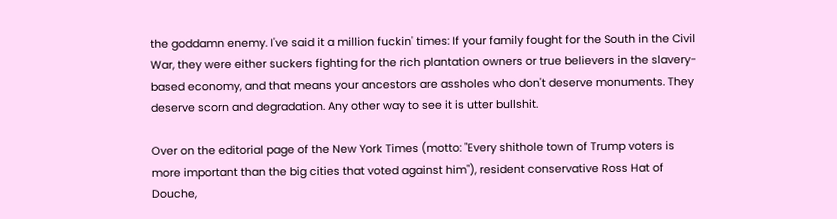the goddamn enemy. I've said it a million fuckin' times: If your family fought for the South in the Civil War, they were either suckers fighting for the rich plantation owners or true believers in the slavery-based economy, and that means your ancestors are assholes who don't deserve monuments. They deserve scorn and degradation. Any other way to see it is utter bullshit.

Over on the editorial page of the New York Times (motto: "Every shithole town of Trump voters is more important than the big cities that voted against him"), resident conservative Ross Hat of Douche,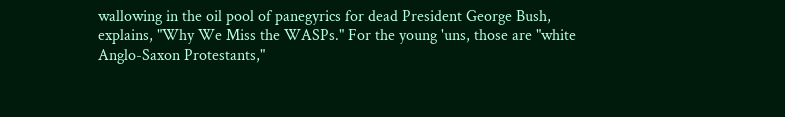wallowing in the oil pool of panegyrics for dead President George Bush, explains, "Why We Miss the WASPs." For the young 'uns, those are "white Anglo-Saxon Protestants,"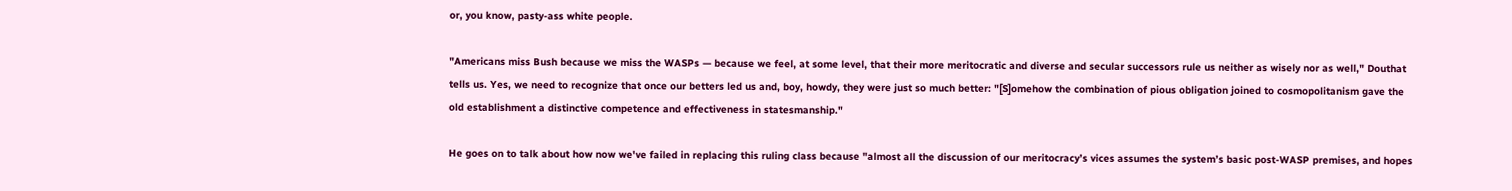or, you know, pasty-ass white people.

"Americans miss Bush because we miss the WASPs — because we feel, at some level, that their more meritocratic and diverse and secular successors rule us neither as wisely nor as well," Douthat tells us. Yes, we need to recognize that once our betters led us and, boy, howdy, they were just so much better: "[S]omehow the combination of pious obligation joined to cosmopolitanism gave the old establishment a distinctive competence and effectiveness in statesmanship."

He goes on to talk about how now we've failed in replacing this ruling class because "almost all the discussion of our meritocracy’s vices assumes the system’s basic post-WASP premises, and hopes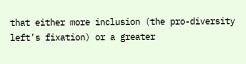that either more inclusion (the pro-diversity left’s fixation) or a greater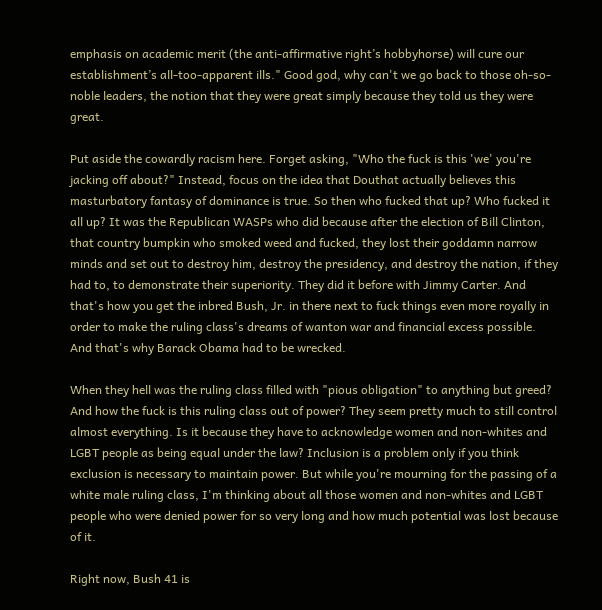emphasis on academic merit (the anti-affirmative right’s hobbyhorse) will cure our establishment’s all-too-apparent ills." Good god, why can't we go back to those oh-so-noble leaders, the notion that they were great simply because they told us they were great.

Put aside the cowardly racism here. Forget asking, "Who the fuck is this 'we' you're jacking off about?" Instead, focus on the idea that Douthat actually believes this masturbatory fantasy of dominance is true. So then who fucked that up? Who fucked it all up? It was the Republican WASPs who did because after the election of Bill Clinton, that country bumpkin who smoked weed and fucked, they lost their goddamn narrow minds and set out to destroy him, destroy the presidency, and destroy the nation, if they had to, to demonstrate their superiority. They did it before with Jimmy Carter. And that's how you get the inbred Bush, Jr. in there next to fuck things even more royally in order to make the ruling class's dreams of wanton war and financial excess possible. And that's why Barack Obama had to be wrecked.

When they hell was the ruling class filled with "pious obligation" to anything but greed? And how the fuck is this ruling class out of power? They seem pretty much to still control almost everything. Is it because they have to acknowledge women and non-whites and LGBT people as being equal under the law? Inclusion is a problem only if you think exclusion is necessary to maintain power. But while you're mourning for the passing of a white male ruling class, I'm thinking about all those women and non-whites and LGBT people who were denied power for so very long and how much potential was lost because of it.

Right now, Bush 41 is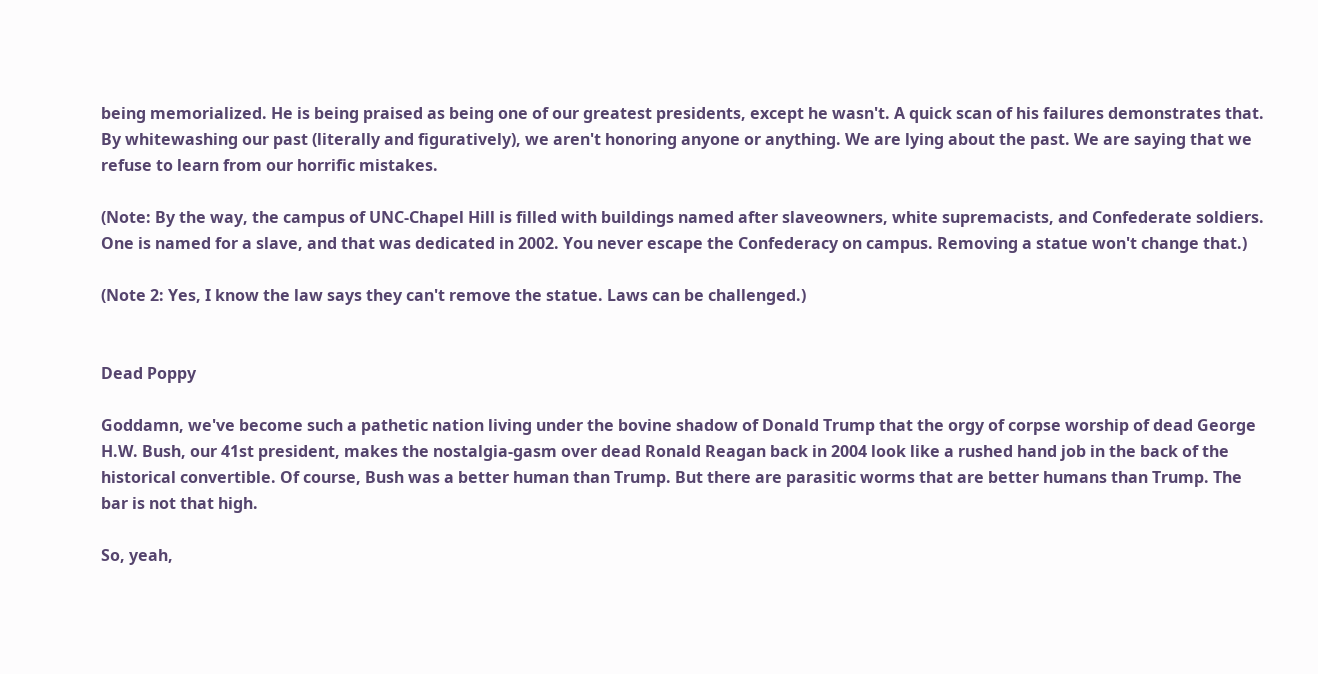being memorialized. He is being praised as being one of our greatest presidents, except he wasn't. A quick scan of his failures demonstrates that. By whitewashing our past (literally and figuratively), we aren't honoring anyone or anything. We are lying about the past. We are saying that we refuse to learn from our horrific mistakes.

(Note: By the way, the campus of UNC-Chapel Hill is filled with buildings named after slaveowners, white supremacists, and Confederate soldiers. One is named for a slave, and that was dedicated in 2002. You never escape the Confederacy on campus. Removing a statue won't change that.)

(Note 2: Yes, I know the law says they can't remove the statue. Laws can be challenged.)


Dead Poppy

Goddamn, we've become such a pathetic nation living under the bovine shadow of Donald Trump that the orgy of corpse worship of dead George H.W. Bush, our 41st president, makes the nostalgia-gasm over dead Ronald Reagan back in 2004 look like a rushed hand job in the back of the historical convertible. Of course, Bush was a better human than Trump. But there are parasitic worms that are better humans than Trump. The bar is not that high.

So, yeah,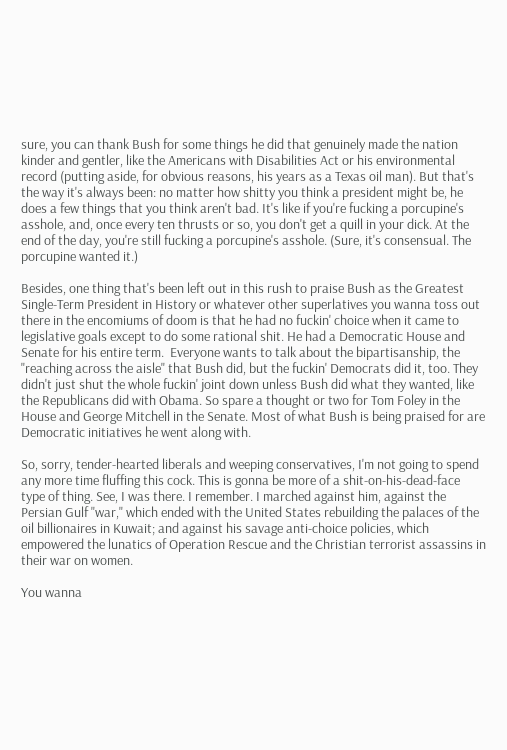sure, you can thank Bush for some things he did that genuinely made the nation kinder and gentler, like the Americans with Disabilities Act or his environmental record (putting aside, for obvious reasons, his years as a Texas oil man). But that's the way it's always been: no matter how shitty you think a president might be, he does a few things that you think aren't bad. It's like if you're fucking a porcupine's asshole, and, once every ten thrusts or so, you don't get a quill in your dick. At the end of the day, you're still fucking a porcupine's asshole. (Sure, it's consensual. The porcupine wanted it.)

Besides, one thing that's been left out in this rush to praise Bush as the Greatest Single-Term President in History or whatever other superlatives you wanna toss out there in the encomiums of doom is that he had no fuckin' choice when it came to legislative goals except to do some rational shit. He had a Democratic House and Senate for his entire term.  Everyone wants to talk about the bipartisanship, the "reaching across the aisle" that Bush did, but the fuckin' Democrats did it, too. They didn't just shut the whole fuckin' joint down unless Bush did what they wanted, like the Republicans did with Obama. So spare a thought or two for Tom Foley in the House and George Mitchell in the Senate. Most of what Bush is being praised for are Democratic initiatives he went along with.

So, sorry, tender-hearted liberals and weeping conservatives, I'm not going to spend any more time fluffing this cock. This is gonna be more of a shit-on-his-dead-face type of thing. See, I was there. I remember. I marched against him, against the Persian Gulf "war," which ended with the United States rebuilding the palaces of the oil billionaires in Kuwait; and against his savage anti-choice policies, which empowered the lunatics of Operation Rescue and the Christian terrorist assassins in their war on women.

You wanna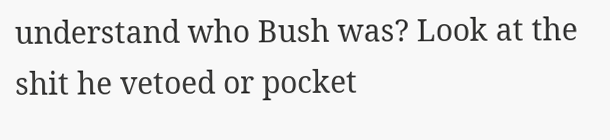understand who Bush was? Look at the shit he vetoed or pocket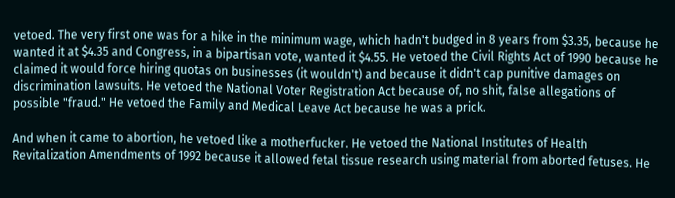vetoed. The very first one was for a hike in the minimum wage, which hadn't budged in 8 years from $3.35, because he wanted it at $4.35 and Congress, in a bipartisan vote, wanted it $4.55. He vetoed the Civil Rights Act of 1990 because he claimed it would force hiring quotas on businesses (it wouldn't) and because it didn't cap punitive damages on discrimination lawsuits. He vetoed the National Voter Registration Act because of, no shit, false allegations of possible "fraud." He vetoed the Family and Medical Leave Act because he was a prick.

And when it came to abortion, he vetoed like a motherfucker. He vetoed the National Institutes of Health Revitalization Amendments of 1992 because it allowed fetal tissue research using material from aborted fetuses. He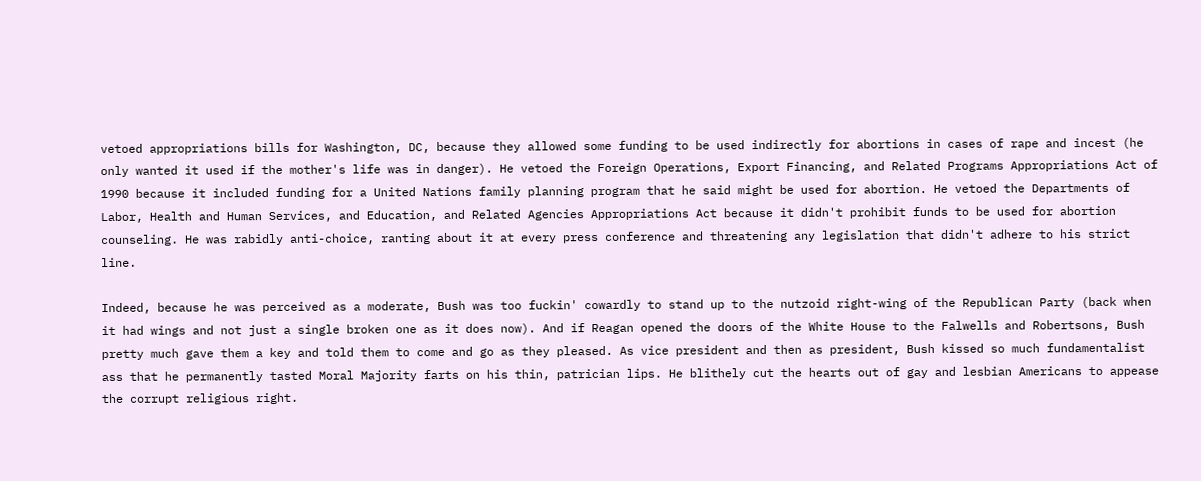vetoed appropriations bills for Washington, DC, because they allowed some funding to be used indirectly for abortions in cases of rape and incest (he only wanted it used if the mother's life was in danger). He vetoed the Foreign Operations, Export Financing, and Related Programs Appropriations Act of 1990 because it included funding for a United Nations family planning program that he said might be used for abortion. He vetoed the Departments of Labor, Health and Human Services, and Education, and Related Agencies Appropriations Act because it didn't prohibit funds to be used for abortion counseling. He was rabidly anti-choice, ranting about it at every press conference and threatening any legislation that didn't adhere to his strict line.

Indeed, because he was perceived as a moderate, Bush was too fuckin' cowardly to stand up to the nutzoid right-wing of the Republican Party (back when it had wings and not just a single broken one as it does now). And if Reagan opened the doors of the White House to the Falwells and Robertsons, Bush pretty much gave them a key and told them to come and go as they pleased. As vice president and then as president, Bush kissed so much fundamentalist ass that he permanently tasted Moral Majority farts on his thin, patrician lips. He blithely cut the hearts out of gay and lesbian Americans to appease the corrupt religious right.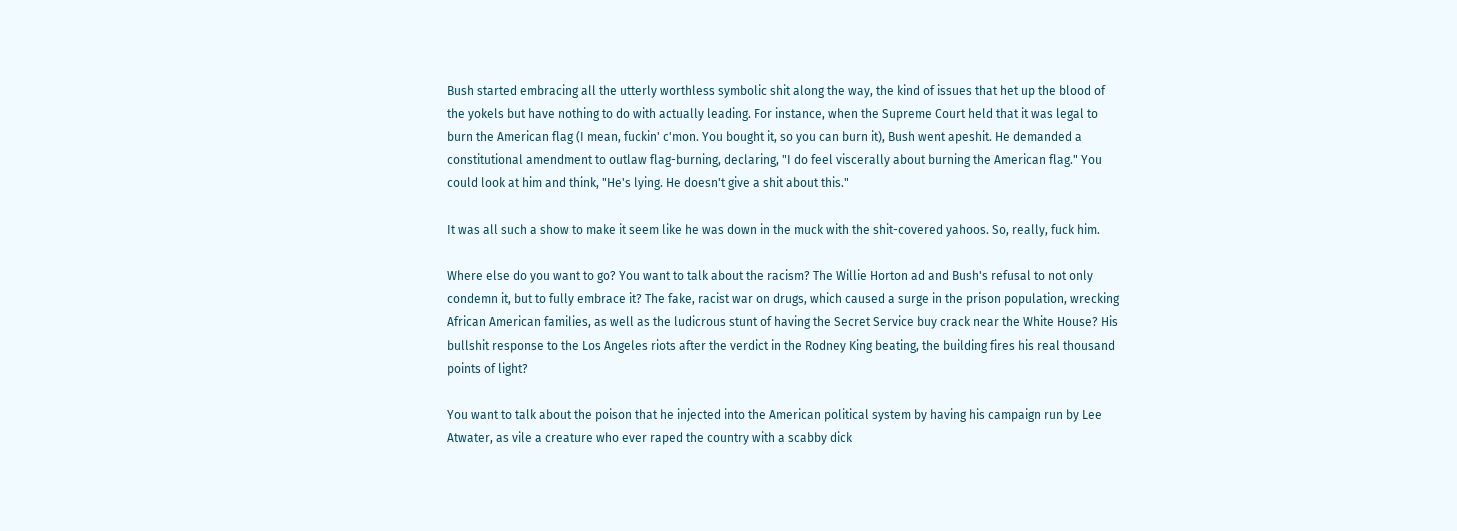Bush started embracing all the utterly worthless symbolic shit along the way, the kind of issues that het up the blood of the yokels but have nothing to do with actually leading. For instance, when the Supreme Court held that it was legal to burn the American flag (I mean, fuckin' c'mon. You bought it, so you can burn it), Bush went apeshit. He demanded a constitutional amendment to outlaw flag-burning, declaring, "I do feel viscerally about burning the American flag." You could look at him and think, "He's lying. He doesn't give a shit about this."

It was all such a show to make it seem like he was down in the muck with the shit-covered yahoos. So, really, fuck him.

Where else do you want to go? You want to talk about the racism? The Willie Horton ad and Bush's refusal to not only condemn it, but to fully embrace it? The fake, racist war on drugs, which caused a surge in the prison population, wrecking African American families, as well as the ludicrous stunt of having the Secret Service buy crack near the White House? His bullshit response to the Los Angeles riots after the verdict in the Rodney King beating, the building fires his real thousand points of light?

You want to talk about the poison that he injected into the American political system by having his campaign run by Lee Atwater, as vile a creature who ever raped the country with a scabby dick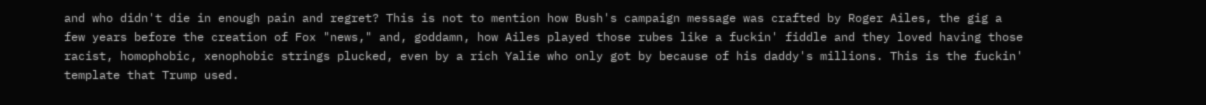and who didn't die in enough pain and regret? This is not to mention how Bush's campaign message was crafted by Roger Ailes, the gig a few years before the creation of Fox "news," and, goddamn, how Ailes played those rubes like a fuckin' fiddle and they loved having those racist, homophobic, xenophobic strings plucked, even by a rich Yalie who only got by because of his daddy's millions. This is the fuckin' template that Trump used.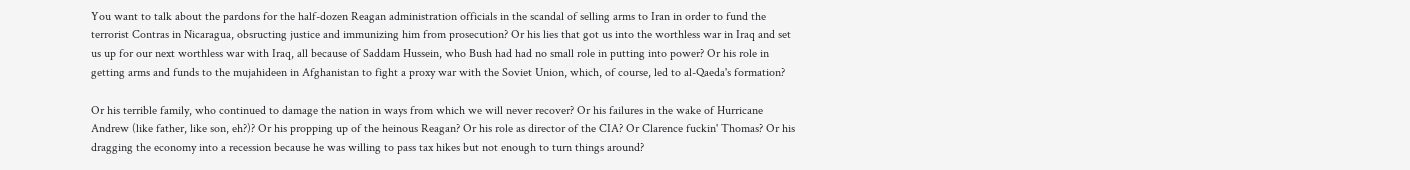You want to talk about the pardons for the half-dozen Reagan administration officials in the scandal of selling arms to Iran in order to fund the terrorist Contras in Nicaragua, obsructing justice and immunizing him from prosecution? Or his lies that got us into the worthless war in Iraq and set us up for our next worthless war with Iraq, all because of Saddam Hussein, who Bush had had no small role in putting into power? Or his role in getting arms and funds to the mujahideen in Afghanistan to fight a proxy war with the Soviet Union, which, of course, led to al-Qaeda's formation?

Or his terrible family, who continued to damage the nation in ways from which we will never recover? Or his failures in the wake of Hurricane Andrew (like father, like son, eh?)? Or his propping up of the heinous Reagan? Or his role as director of the CIA? Or Clarence fuckin' Thomas? Or his dragging the economy into a recession because he was willing to pass tax hikes but not enough to turn things around?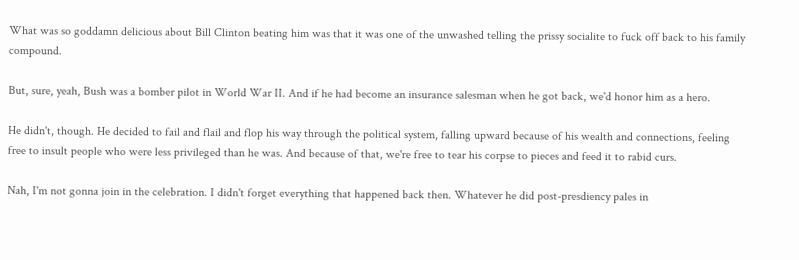What was so goddamn delicious about Bill Clinton beating him was that it was one of the unwashed telling the prissy socialite to fuck off back to his family compound.

But, sure, yeah, Bush was a bomber pilot in World War II. And if he had become an insurance salesman when he got back, we'd honor him as a hero.

He didn't, though. He decided to fail and flail and flop his way through the political system, falling upward because of his wealth and connections, feeling free to insult people who were less privileged than he was. And because of that, we're free to tear his corpse to pieces and feed it to rabid curs.

Nah, I'm not gonna join in the celebration. I didn't forget everything that happened back then. Whatever he did post-presdiency pales in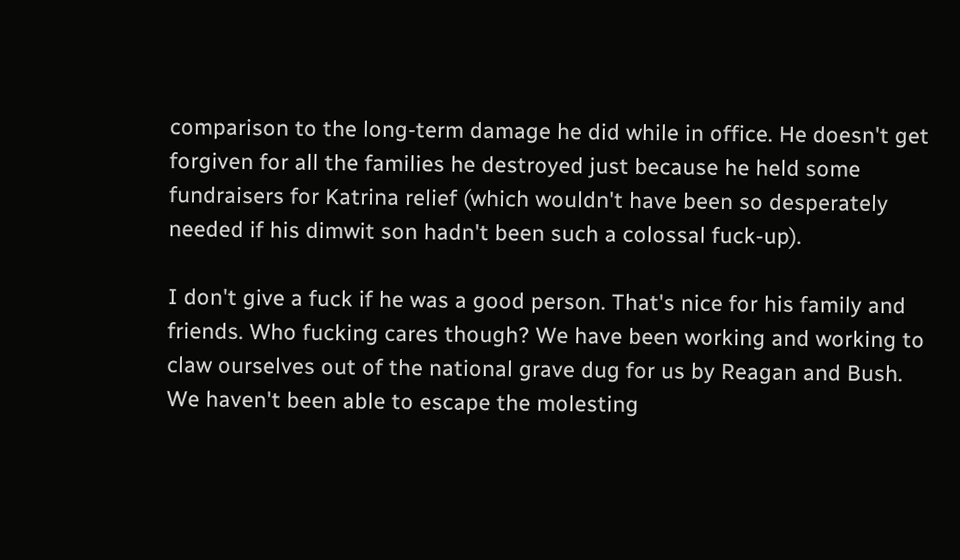comparison to the long-term damage he did while in office. He doesn't get forgiven for all the families he destroyed just because he held some fundraisers for Katrina relief (which wouldn't have been so desperately needed if his dimwit son hadn't been such a colossal fuck-up).

I don't give a fuck if he was a good person. That's nice for his family and friends. Who fucking cares though? We have been working and working to claw ourselves out of the national grave dug for us by Reagan and Bush. We haven't been able to escape the molesting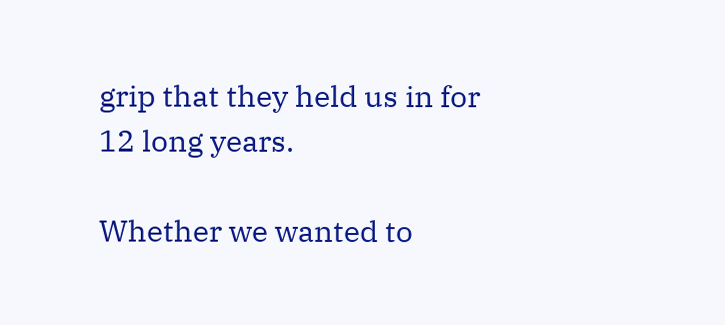grip that they held us in for 12 long years.

Whether we wanted to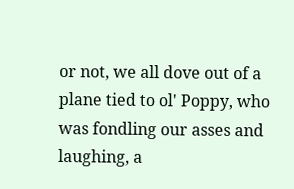or not, we all dove out of a plane tied to ol' Poppy, who was fondling our asses and laughing, a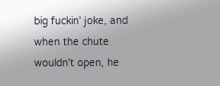big fuckin' joke, and when the chute wouldn't open, he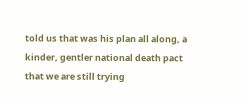told us that was his plan all along, a kinder, gentler national death pact that we are still trying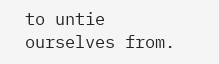to untie ourselves from.